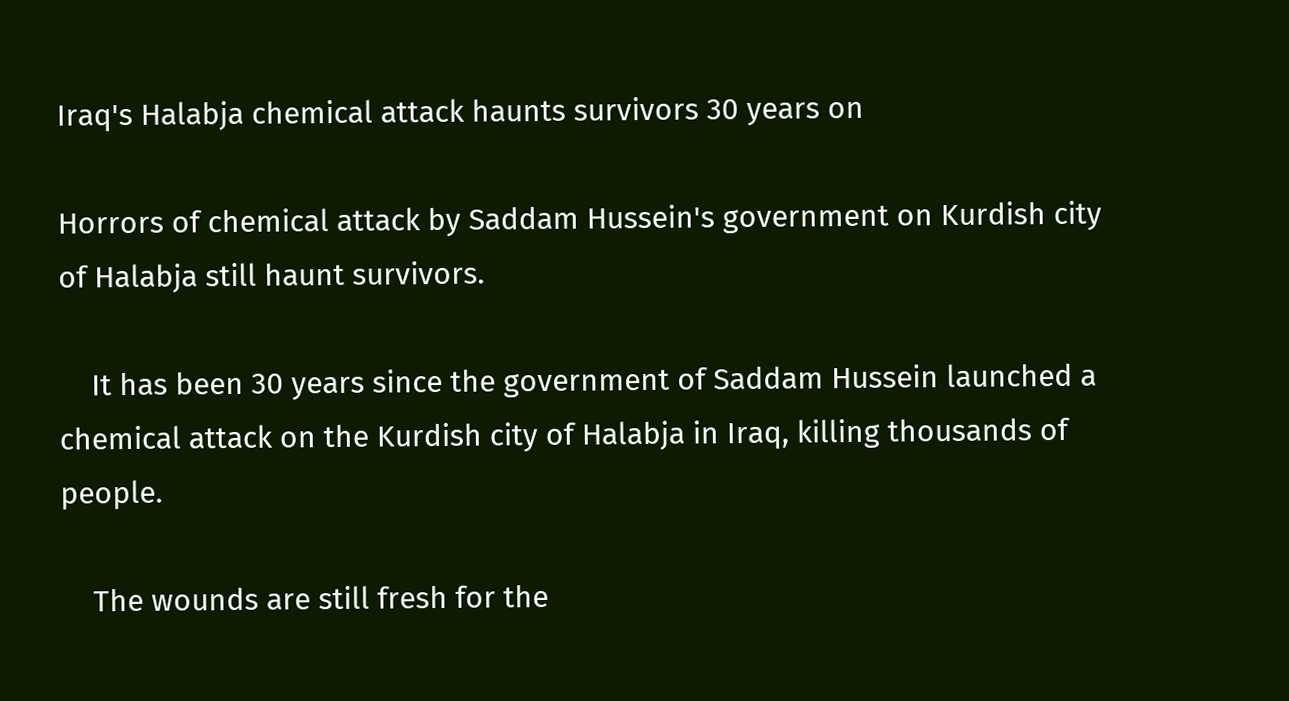Iraq's Halabja chemical attack haunts survivors 30 years on

Horrors of chemical attack by Saddam Hussein's government on Kurdish city of Halabja still haunt survivors.

    It has been 30 years since the government of Saddam Hussein launched a chemical attack on the Kurdish city of Halabja in Iraq, killing thousands of people.

    The wounds are still fresh for the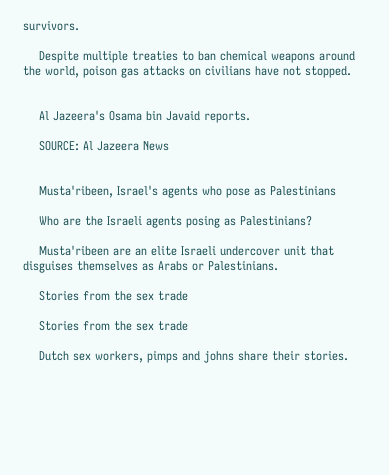survivors.

    Despite multiple treaties to ban chemical weapons around the world, poison gas attacks on civilians have not stopped.


    Al Jazeera's Osama bin Javaid reports.

    SOURCE: Al Jazeera News


    Musta'ribeen, Israel's agents who pose as Palestinians

    Who are the Israeli agents posing as Palestinians?

    Musta'ribeen are an elite Israeli undercover unit that disguises themselves as Arabs or Palestinians.

    Stories from the sex trade

    Stories from the sex trade

    Dutch sex workers, pimps and johns share their stories.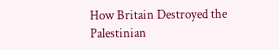How Britain Destroyed the Palestinian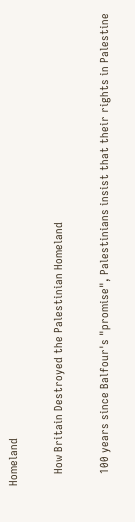Homeland

    How Britain Destroyed the Palestinian Homeland

    100 years since Balfour's "promise", Palestinians insist that their rights in Palestine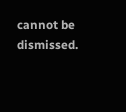cannot be dismissed.